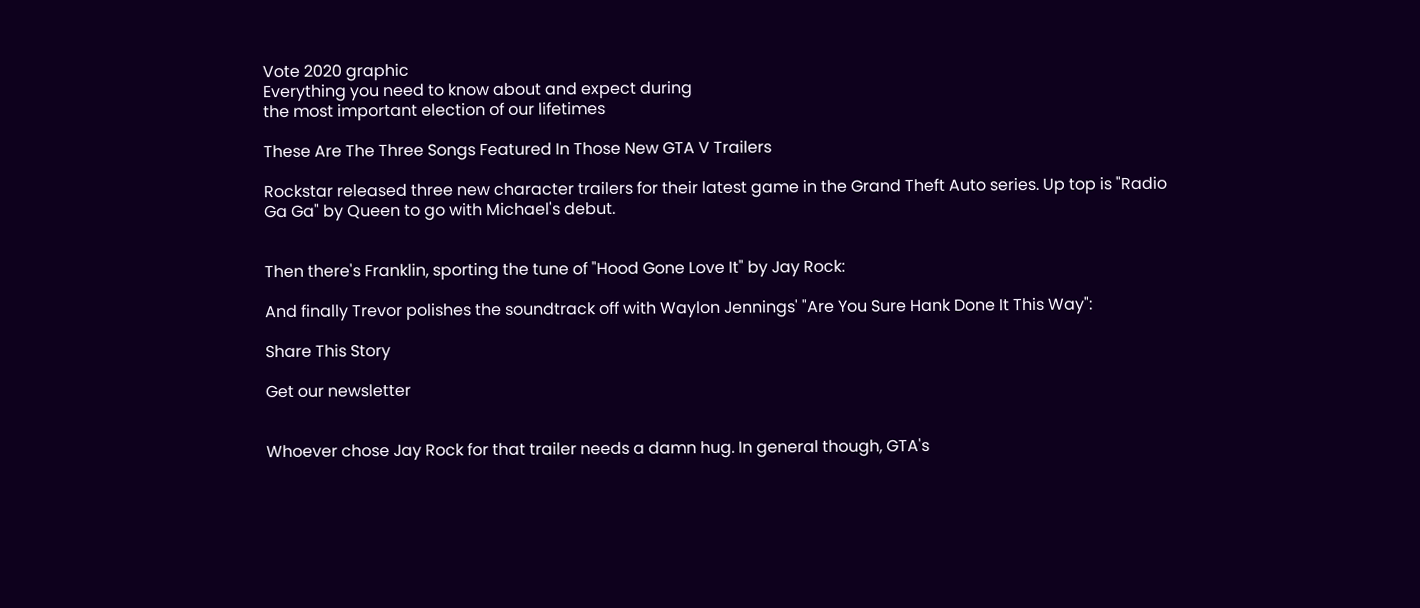Vote 2020 graphic
Everything you need to know about and expect during
the most important election of our lifetimes

These Are The Three Songs Featured In Those New GTA V Trailers

Rockstar released three new character trailers for their latest game in the Grand Theft Auto series. Up top is "Radio Ga Ga" by Queen to go with Michael's debut.


Then there's Franklin, sporting the tune of "Hood Gone Love It" by Jay Rock:

And finally Trevor polishes the soundtrack off with Waylon Jennings' "Are You Sure Hank Done It This Way":

Share This Story

Get our newsletter


Whoever chose Jay Rock for that trailer needs a damn hug. In general though, GTA's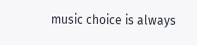music choice is always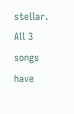stellar. All 3 songs have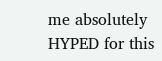me absolutely HYPED for this